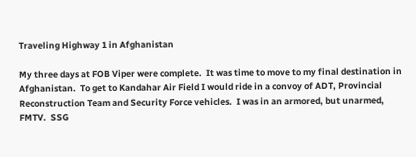Traveling Highway 1 in Afghanistan

My three days at FOB Viper were complete.  It was time to move to my final destination in Afghanistan.  To get to Kandahar Air Field I would ride in a convoy of ADT, Provincial Reconstruction Team and Security Force vehicles.  I was in an armored, but unarmed, FMTV.  SSG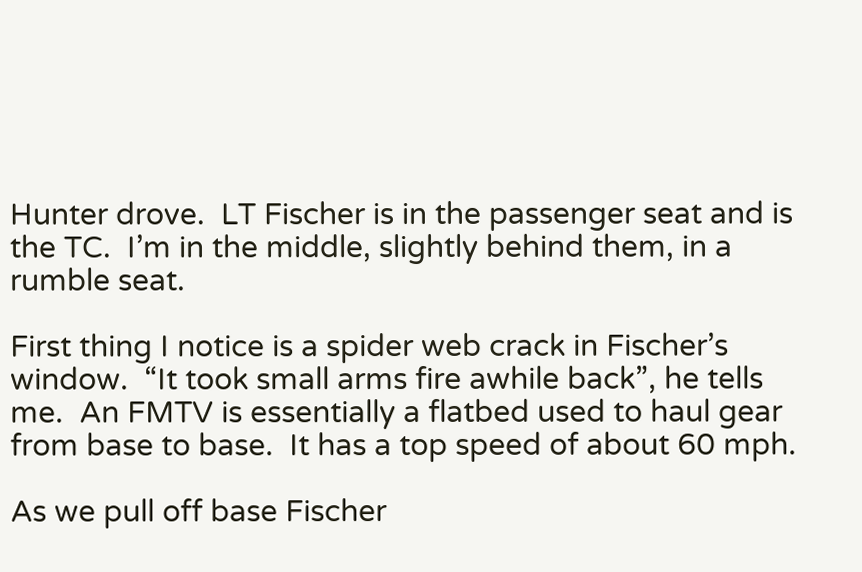Hunter drove.  LT Fischer is in the passenger seat and is the TC.  I’m in the middle, slightly behind them, in a rumble seat.

First thing I notice is a spider web crack in Fischer’s window.  “It took small arms fire awhile back”, he tells me.  An FMTV is essentially a flatbed used to haul gear from base to base.  It has a top speed of about 60 mph.

As we pull off base Fischer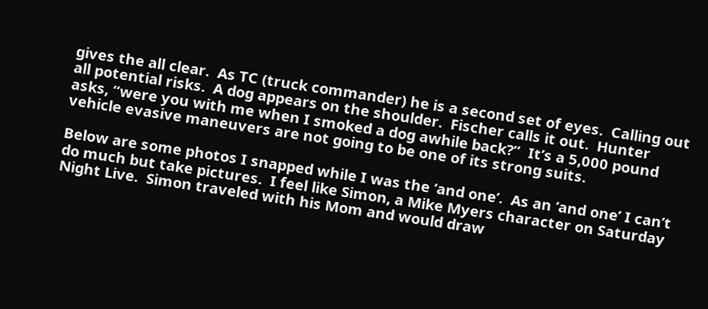gives the all clear.  As TC (truck commander) he is a second set of eyes.  Calling out all potential risks.  A dog appears on the shoulder.  Fischer calls it out.  Hunter asks, “were you with me when I smoked a dog awhile back?”  It’s a 5,000 pound vehicle evasive maneuvers are not going to be one of its strong suits.

Below are some photos I snapped while I was the ‘and one’.  As an ‘and one’ I can’t do much but take pictures.  I feel like Simon, a Mike Myers character on Saturday Night Live.  Simon traveled with his Mom and would draw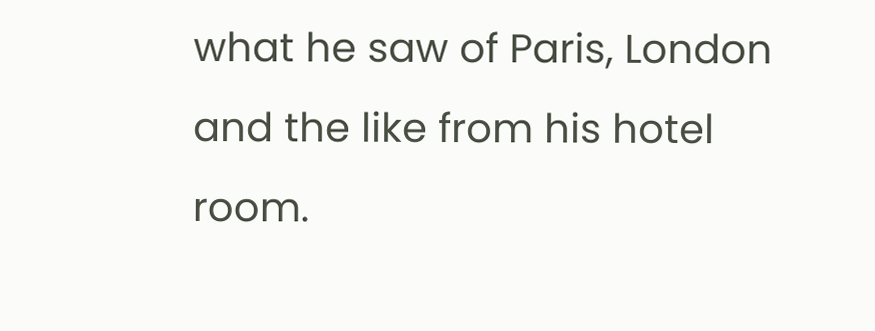what he saw of Paris, London and the like from his hotel room.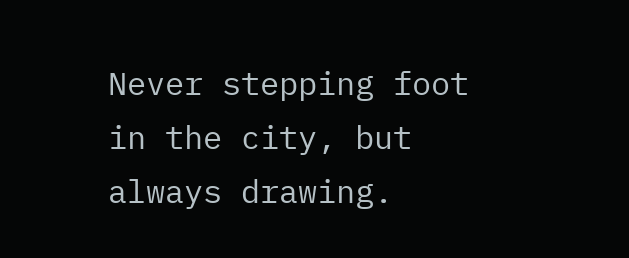Never stepping foot in the city, but always drawing.